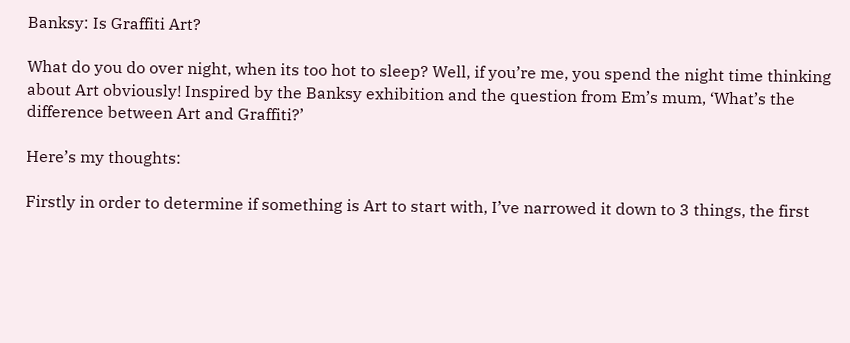Banksy: Is Graffiti Art?

What do you do over night, when its too hot to sleep? Well, if you’re me, you spend the night time thinking about Art obviously! Inspired by the Banksy exhibition and the question from Em’s mum, ‘What’s the difference between Art and Graffiti?’

Here’s my thoughts:

Firstly in order to determine if something is Art to start with, I’ve narrowed it down to 3 things, the first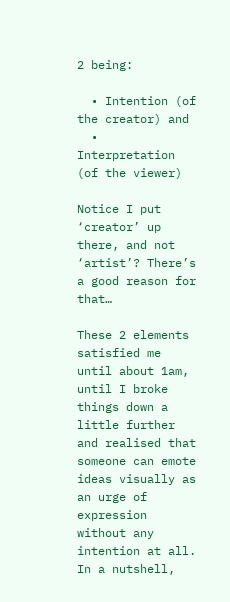2 being:

  • Intention (of the creator) and
  • Interpretation (of the viewer)

Notice I put ‘creator’ up there, and not ‘artist’? There’s a good reason for that…

These 2 elements satisfied me until about 1am, until I broke things down a little further and realised that someone can emote ideas visually as an urge of expression without any intention at all. In a nutshell,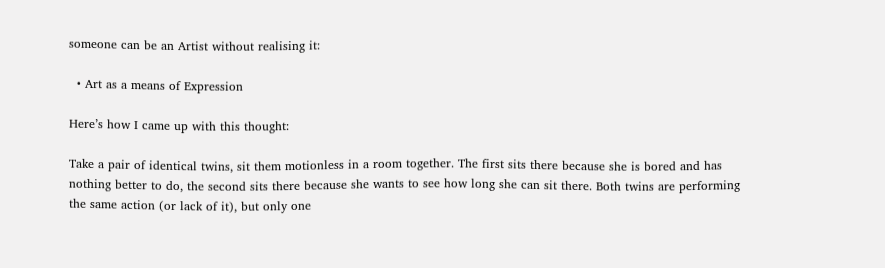someone can be an Artist without realising it:

  • Art as a means of Expression

Here’s how I came up with this thought:

Take a pair of identical twins, sit them motionless in a room together. The first sits there because she is bored and has nothing better to do, the second sits there because she wants to see how long she can sit there. Both twins are performing the same action (or lack of it), but only one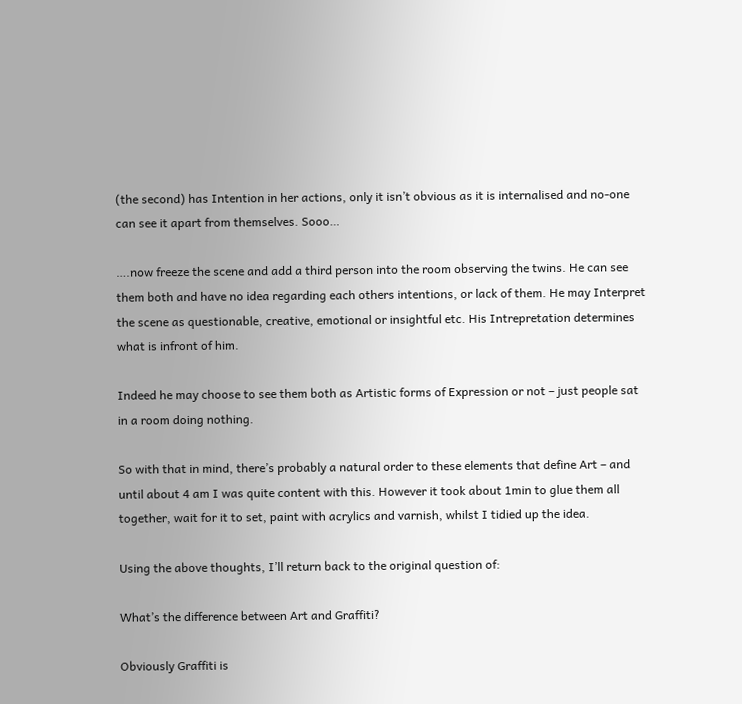(the second) has Intention in her actions, only it isn’t obvious as it is internalised and no-one can see it apart from themselves. Sooo…

….now freeze the scene and add a third person into the room observing the twins. He can see them both and have no idea regarding each others intentions, or lack of them. He may Interpret the scene as questionable, creative, emotional or insightful etc. His Intrepretation determines what is infront of him.

Indeed he may choose to see them both as Artistic forms of Expression or not – just people sat in a room doing nothing.

So with that in mind, there’s probably a natural order to these elements that define Art – and until about 4 am I was quite content with this. However it took about 1min to glue them all together, wait for it to set, paint with acrylics and varnish, whilst I tidied up the idea.

Using the above thoughts, I’ll return back to the original question of:

What’s the difference between Art and Graffiti?

Obviously Graffiti is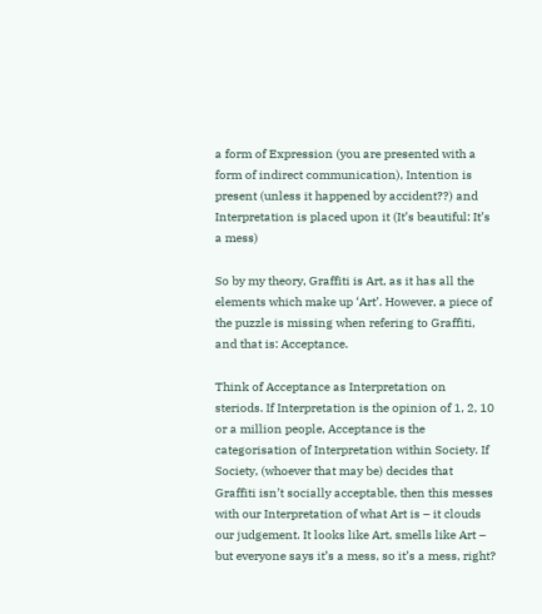a form of Expression (you are presented with a form of indirect communication), Intention is present (unless it happened by accident??) and Interpretation is placed upon it (It’s beautiful: It’s a mess)

So by my theory, Graffiti is Art, as it has all the elements which make up ‘Art’. However, a piece of the puzzle is missing when refering to Graffiti, and that is: Acceptance.

Think of Acceptance as Interpretation on steriods. If Interpretation is the opinion of 1, 2, 10 or a million people, Acceptance is the categorisation of Interpretation within Society. If Society, (whoever that may be) decides that Graffiti isn’t socially acceptable, then this messes with our Interpretation of what Art is – it clouds our judgement. It looks like Art, smells like Art – but everyone says it’s a mess, so it’s a mess, right?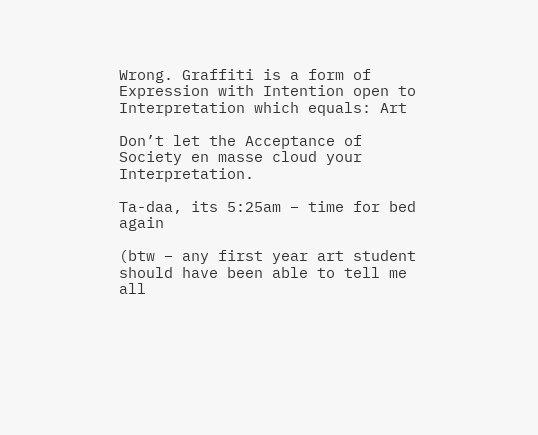Wrong. Graffiti is a form of Expression with Intention open to Interpretation which equals: Art

Don’t let the Acceptance of Society en masse cloud your Interpretation.

Ta-daa, its 5:25am – time for bed again

(btw – any first year art student should have been able to tell me all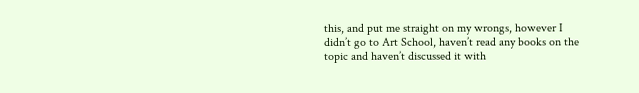this, and put me straight on my wrongs, however I didn’t go to Art School, haven’t read any books on the topic and haven’t discussed it with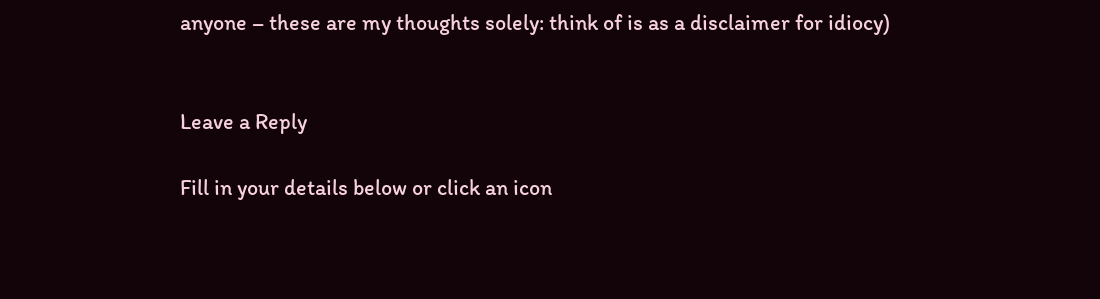anyone – these are my thoughts solely: think of is as a disclaimer for idiocy)


Leave a Reply

Fill in your details below or click an icon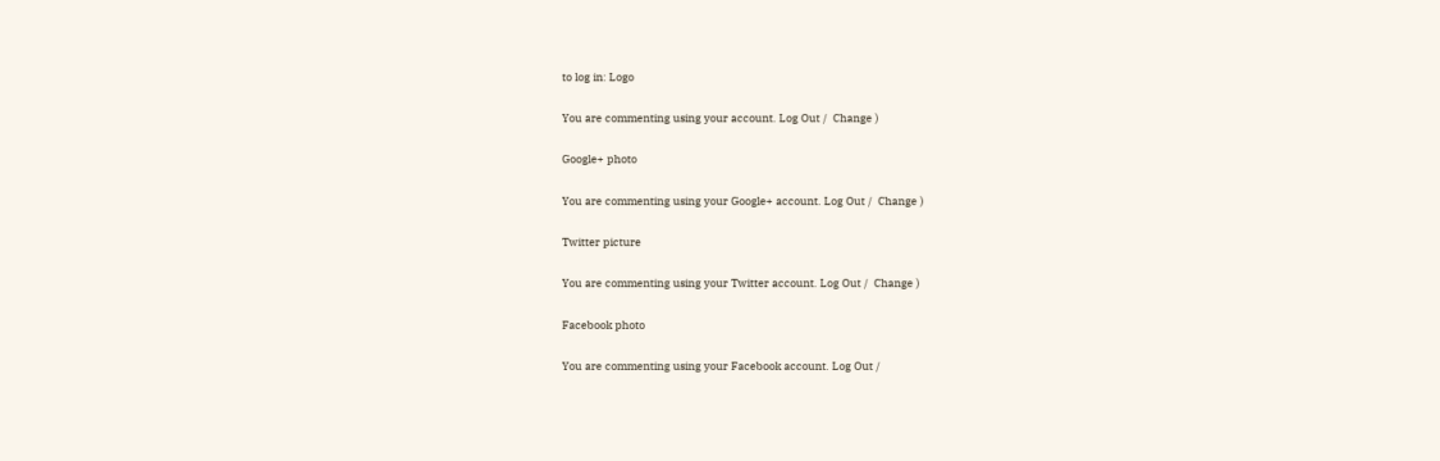to log in: Logo

You are commenting using your account. Log Out /  Change )

Google+ photo

You are commenting using your Google+ account. Log Out /  Change )

Twitter picture

You are commenting using your Twitter account. Log Out /  Change )

Facebook photo

You are commenting using your Facebook account. Log Out /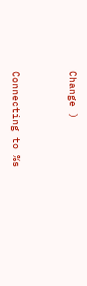Change )


Connecting to %s